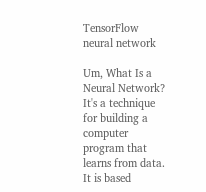TensorFlow neural network

Um, What Is a Neural Network? It's a technique for building a computer program that learns from data. It is based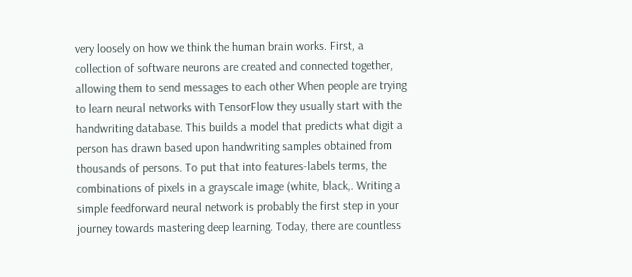very loosely on how we think the human brain works. First, a collection of software neurons are created and connected together, allowing them to send messages to each other When people are trying to learn neural networks with TensorFlow they usually start with the handwriting database. This builds a model that predicts what digit a person has drawn based upon handwriting samples obtained from thousands of persons. To put that into features-labels terms, the combinations of pixels in a grayscale image (white, black,. Writing a simple feedforward neural network is probably the first step in your journey towards mastering deep learning. Today, there are countless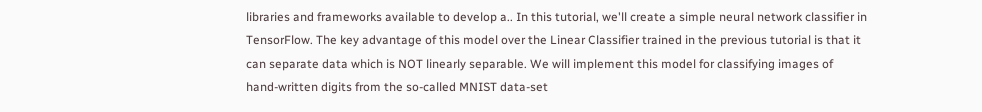libraries and frameworks available to develop a.. In this tutorial, we'll create a simple neural network classifier in TensorFlow. The key advantage of this model over the Linear Classifier trained in the previous tutorial is that it can separate data which is NOT linearly separable. We will implement this model for classifying images of hand-written digits from the so-called MNIST data-set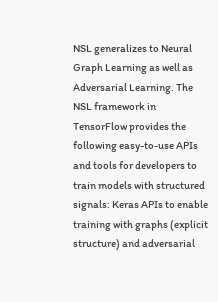NSL generalizes to Neural Graph Learning as well as Adversarial Learning. The NSL framework in TensorFlow provides the following easy-to-use APIs and tools for developers to train models with structured signals: Keras APIs to enable training with graphs (explicit structure) and adversarial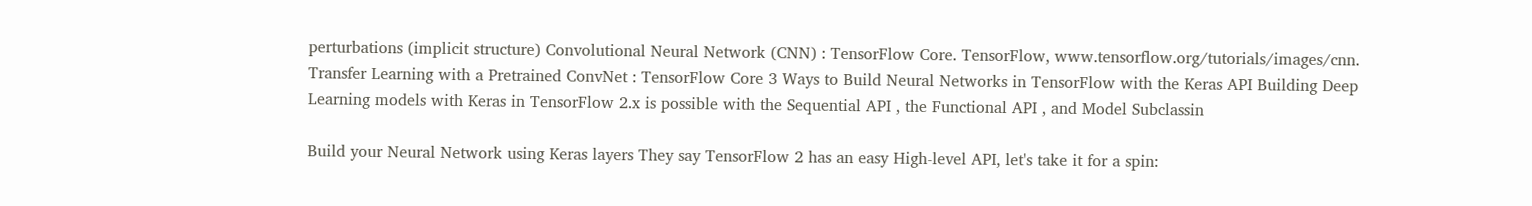perturbations (implicit structure) Convolutional Neural Network (CNN) : TensorFlow Core. TensorFlow, www.tensorflow.org/tutorials/images/cnn. Transfer Learning with a Pretrained ConvNet : TensorFlow Core 3 Ways to Build Neural Networks in TensorFlow with the Keras API Building Deep Learning models with Keras in TensorFlow 2.x is possible with the Sequential API , the Functional API , and Model Subclassin

Build your Neural Network using Keras layers They say TensorFlow 2 has an easy High-level API, let's take it for a spin: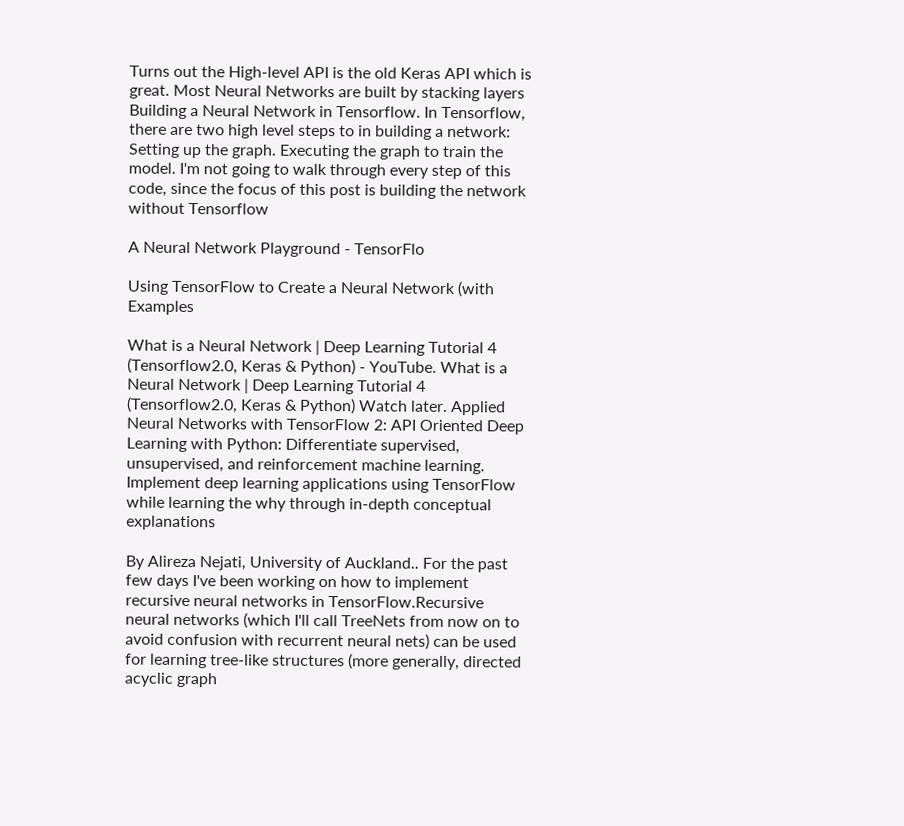Turns out the High-level API is the old Keras API which is great. Most Neural Networks are built by stacking layers Building a Neural Network in Tensorflow. In Tensorflow, there are two high level steps to in building a network: Setting up the graph. Executing the graph to train the model. I'm not going to walk through every step of this code, since the focus of this post is building the network without Tensorflow

A Neural Network Playground - TensorFlo

Using TensorFlow to Create a Neural Network (with Examples

What is a Neural Network | Deep Learning Tutorial 4 (Tensorflow2.0, Keras & Python) - YouTube. What is a Neural Network | Deep Learning Tutorial 4 (Tensorflow2.0, Keras & Python) Watch later. Applied Neural Networks with TensorFlow 2: API Oriented Deep Learning with Python: Differentiate supervised, unsupervised, and reinforcement machine learning. Implement deep learning applications using TensorFlow while learning the why through in-depth conceptual explanations

By Alireza Nejati, University of Auckland.. For the past few days I've been working on how to implement recursive neural networks in TensorFlow.Recursive neural networks (which I'll call TreeNets from now on to avoid confusion with recurrent neural nets) can be used for learning tree-like structures (more generally, directed acyclic graph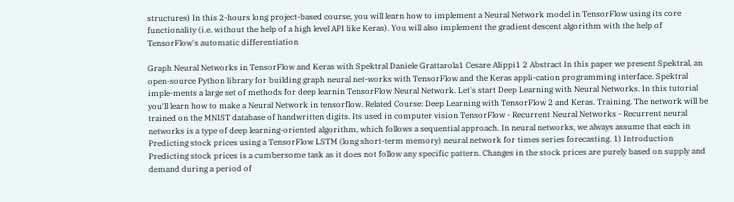structures) In this 2-hours long project-based course, you will learn how to implement a Neural Network model in TensorFlow using its core functionality (i.e. without the help of a high level API like Keras). You will also implement the gradient descent algorithm with the help of TensorFlow's automatic differentiation

Graph Neural Networks in TensorFlow and Keras with Spektral Daniele Grattarola1 Cesare Alippi1 2 Abstract In this paper we present Spektral, an open-source Python library for building graph neural net-works with TensorFlow and the Keras appli-cation programming interface. Spektral imple-ments a large set of methods for deep learnin TensorFlow Neural Network. Let's start Deep Learning with Neural Networks. In this tutorial you'll learn how to make a Neural Network in tensorflow. Related Course: Deep Learning with TensorFlow 2 and Keras. Training. The network will be trained on the MNIST database of handwritten digits. Its used in computer vision TensorFlow - Recurrent Neural Networks - Recurrent neural networks is a type of deep learning-oriented algorithm, which follows a sequential approach. In neural networks, we always assume that each in Predicting stock prices using a TensorFlow LSTM (long short-term memory) neural network for times series forecasting. 1) Introduction Predicting stock prices is a cumbersome task as it does not follow any specific pattern. Changes in the stock prices are purely based on supply and demand during a period of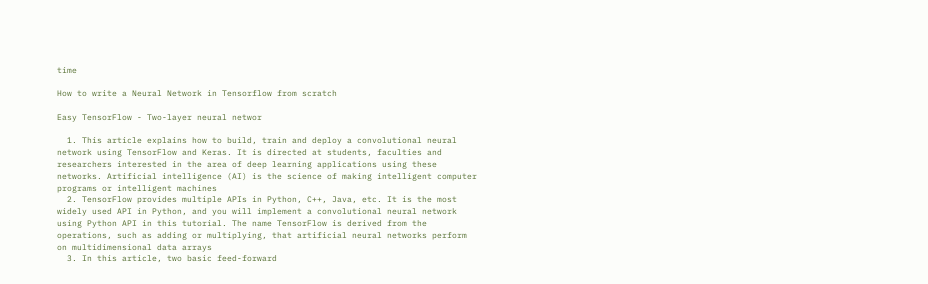time

How to write a Neural Network in Tensorflow from scratch

Easy TensorFlow - Two-layer neural networ

  1. This article explains how to build, train and deploy a convolutional neural network using TensorFlow and Keras. It is directed at students, faculties and researchers interested in the area of deep learning applications using these networks. Artificial intelligence (AI) is the science of making intelligent computer programs or intelligent machines
  2. TensorFlow provides multiple APIs in Python, C++, Java, etc. It is the most widely used API in Python, and you will implement a convolutional neural network using Python API in this tutorial. The name TensorFlow is derived from the operations, such as adding or multiplying, that artificial neural networks perform on multidimensional data arrays
  3. In this article, two basic feed-forward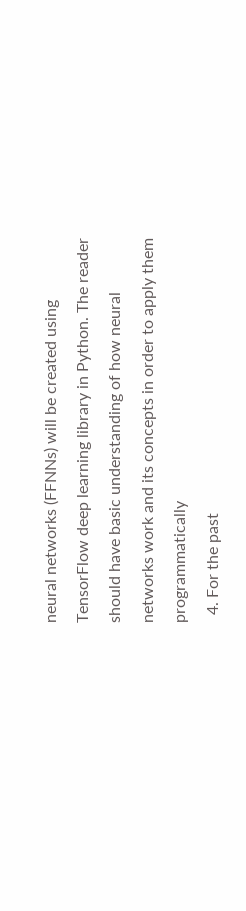neural networks (FFNNs) will be created using TensorFlow deep learning library in Python. The reader should have basic understanding of how neural networks work and its concepts in order to apply them programmatically
  4. For the past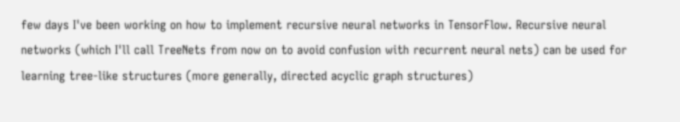few days I've been working on how to implement recursive neural networks in TensorFlow. Recursive neural networks (which I'll call TreeNets from now on to avoid confusion with recurrent neural nets) can be used for learning tree-like structures (more generally, directed acyclic graph structures)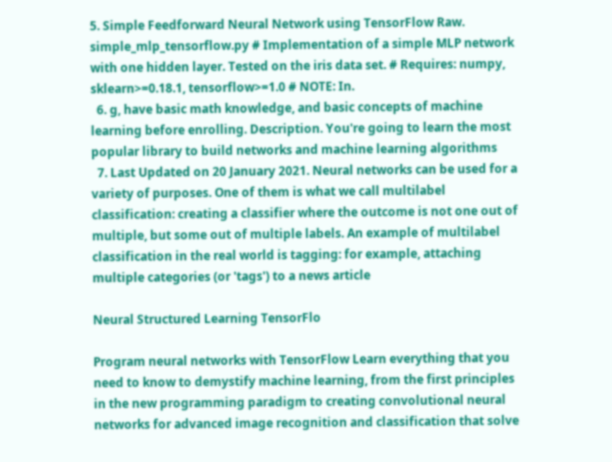5. Simple Feedforward Neural Network using TensorFlow Raw. simple_mlp_tensorflow.py # Implementation of a simple MLP network with one hidden layer. Tested on the iris data set. # Requires: numpy, sklearn>=0.18.1, tensorflow>=1.0 # NOTE: In.
  6. g, have basic math knowledge, and basic concepts of machine learning before enrolling. Description. You're going to learn the most popular library to build networks and machine learning algorithms
  7. Last Updated on 20 January 2021. Neural networks can be used for a variety of purposes. One of them is what we call multilabel classification: creating a classifier where the outcome is not one out of multiple, but some out of multiple labels. An example of multilabel classification in the real world is tagging: for example, attaching multiple categories (or 'tags') to a news article

Neural Structured Learning TensorFlo

Program neural networks with TensorFlow Learn everything that you need to know to demystify machine learning, from the first principles in the new programming paradigm to creating convolutional neural networks for advanced image recognition and classification that solve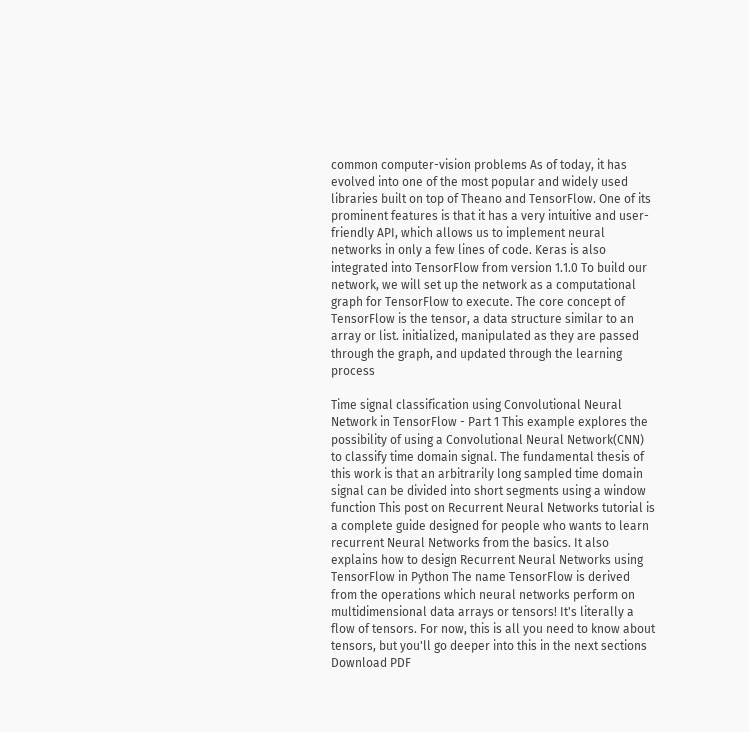common computer-vision problems As of today, it has evolved into one of the most popular and widely used libraries built on top of Theano and TensorFlow. One of its prominent features is that it has a very intuitive and user-friendly API, which allows us to implement neural networks in only a few lines of code. Keras is also integrated into TensorFlow from version 1.1.0 To build our network, we will set up the network as a computational graph for TensorFlow to execute. The core concept of TensorFlow is the tensor, a data structure similar to an array or list. initialized, manipulated as they are passed through the graph, and updated through the learning process

Time signal classification using Convolutional Neural Network in TensorFlow - Part 1 This example explores the possibility of using a Convolutional Neural Network(CNN) to classify time domain signal. The fundamental thesis of this work is that an arbitrarily long sampled time domain signal can be divided into short segments using a window function This post on Recurrent Neural Networks tutorial is a complete guide designed for people who wants to learn recurrent Neural Networks from the basics. It also explains how to design Recurrent Neural Networks using TensorFlow in Python The name TensorFlow is derived from the operations which neural networks perform on multidimensional data arrays or tensors! It's literally a flow of tensors. For now, this is all you need to know about tensors, but you'll go deeper into this in the next sections Download PDF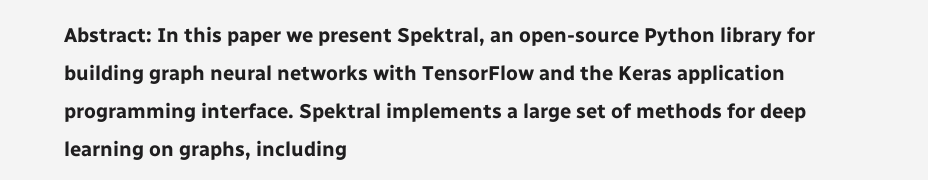Abstract: In this paper we present Spektral, an open-source Python library for building graph neural networks with TensorFlow and the Keras application programming interface. Spektral implements a large set of methods for deep learning on graphs, including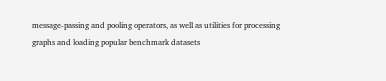message-passing and pooling operators, as well as utilities for processing graphs and loading popular benchmark datasets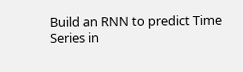Build an RNN to predict Time Series in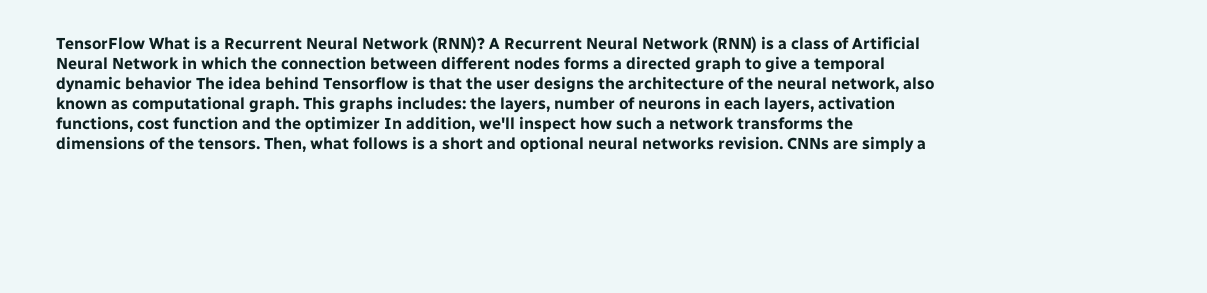TensorFlow What is a Recurrent Neural Network (RNN)? A Recurrent Neural Network (RNN) is a class of Artificial Neural Network in which the connection between different nodes forms a directed graph to give a temporal dynamic behavior The idea behind Tensorflow is that the user designs the architecture of the neural network, also known as computational graph. This graphs includes: the layers, number of neurons in each layers, activation functions, cost function and the optimizer In addition, we'll inspect how such a network transforms the dimensions of the tensors. Then, what follows is a short and optional neural networks revision. CNNs are simply a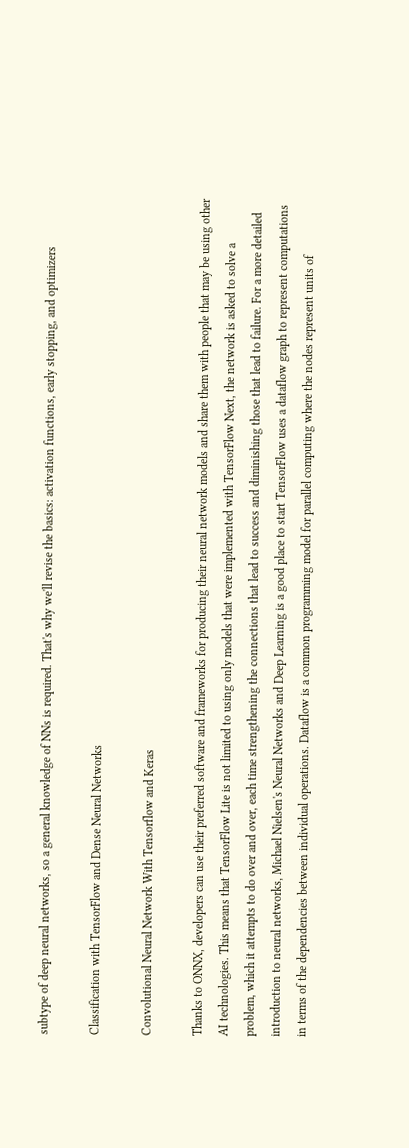subtype of deep neural networks, so a general knowledge of NNs is required. That's why we'll revise the basics: activation functions, early stopping, and optimizers

Classification with TensorFlow and Dense Neural Networks

Convolutional Neural Network With Tensorflow and Keras

Thanks to ONNX, developers can use their preferred software and frameworks for producing their neural network models and share them with people that may be using other AI technologies. This means that TensorFlow Lite is not limited to using only models that were implemented with TensorFlow Next, the network is asked to solve a problem, which it attempts to do over and over, each time strengthening the connections that lead to success and diminishing those that lead to failure. For a more detailed introduction to neural networks, Michael Nielsen's Neural Networks and Deep Learning is a good place to start TensorFlow uses a dataflow graph to represent computations in terms of the dependencies between individual operations. Dataflow is a common programming model for parallel computing where the nodes represent units of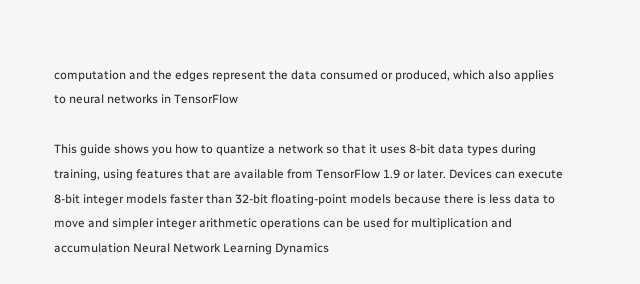computation and the edges represent the data consumed or produced, which also applies to neural networks in TensorFlow

This guide shows you how to quantize a network so that it uses 8-bit data types during training, using features that are available from TensorFlow 1.9 or later. Devices can execute 8-bit integer models faster than 32-bit floating-point models because there is less data to move and simpler integer arithmetic operations can be used for multiplication and accumulation Neural Network Learning Dynamics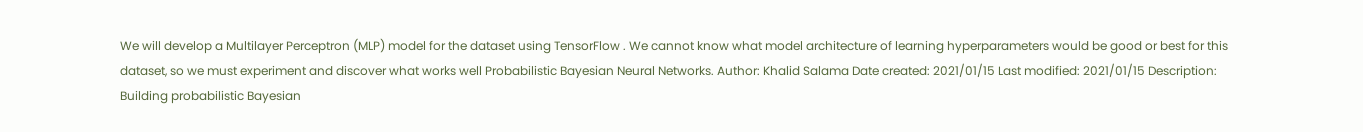We will develop a Multilayer Perceptron (MLP) model for the dataset using TensorFlow . We cannot know what model architecture of learning hyperparameters would be good or best for this dataset, so we must experiment and discover what works well Probabilistic Bayesian Neural Networks. Author: Khalid Salama Date created: 2021/01/15 Last modified: 2021/01/15 Description: Building probabilistic Bayesian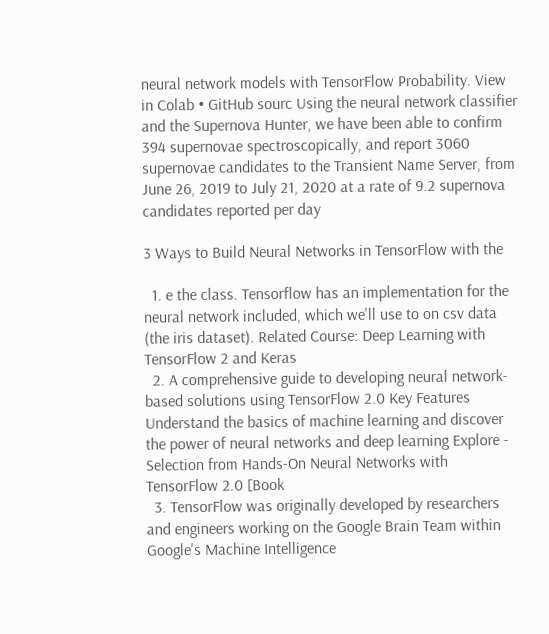neural network models with TensorFlow Probability. View in Colab • GitHub sourc Using the neural network classifier and the Supernova Hunter, we have been able to confirm 394 supernovae spectroscopically, and report 3060 supernovae candidates to the Transient Name Server, from June 26, 2019 to July 21, 2020 at a rate of 9.2 supernova candidates reported per day

3 Ways to Build Neural Networks in TensorFlow with the

  1. e the class. Tensorflow has an implementation for the neural network included, which we'll use to on csv data (the iris dataset). Related Course: Deep Learning with TensorFlow 2 and Keras
  2. A comprehensive guide to developing neural network-based solutions using TensorFlow 2.0 Key Features Understand the basics of machine learning and discover the power of neural networks and deep learning Explore - Selection from Hands-On Neural Networks with TensorFlow 2.0 [Book
  3. TensorFlow was originally developed by researchers and engineers working on the Google Brain Team within Google's Machine Intelligence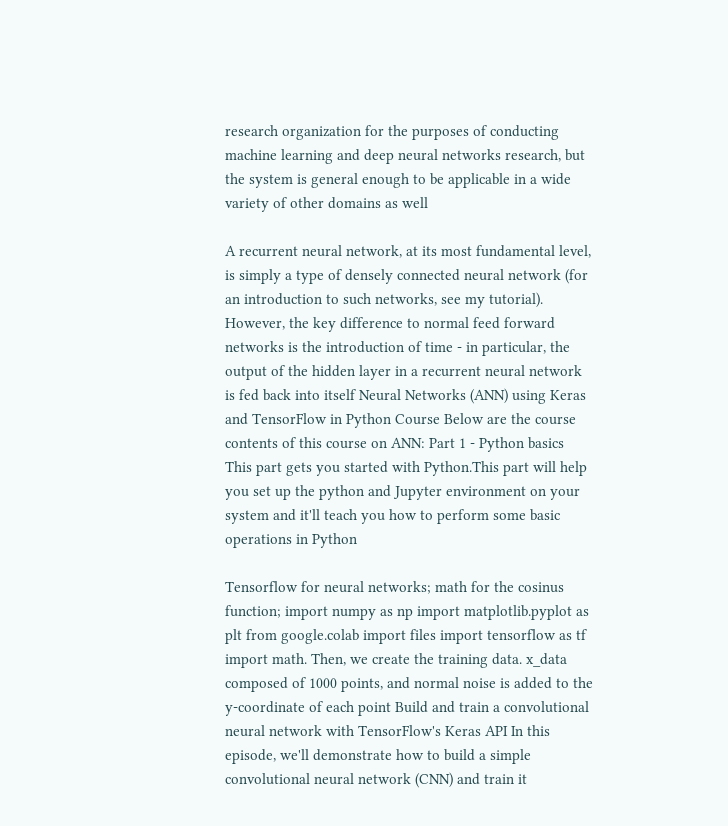research organization for the purposes of conducting machine learning and deep neural networks research, but the system is general enough to be applicable in a wide variety of other domains as well

A recurrent neural network, at its most fundamental level, is simply a type of densely connected neural network (for an introduction to such networks, see my tutorial). However, the key difference to normal feed forward networks is the introduction of time - in particular, the output of the hidden layer in a recurrent neural network is fed back into itself Neural Networks (ANN) using Keras and TensorFlow in Python Course Below are the course contents of this course on ANN: Part 1 - Python basics This part gets you started with Python.This part will help you set up the python and Jupyter environment on your system and it'll teach you how to perform some basic operations in Python

Tensorflow for neural networks; math for the cosinus function; import numpy as np import matplotlib.pyplot as plt from google.colab import files import tensorflow as tf import math. Then, we create the training data. x_data composed of 1000 points, and normal noise is added to the y-coordinate of each point Build and train a convolutional neural network with TensorFlow's Keras API In this episode, we'll demonstrate how to build a simple convolutional neural network (CNN) and train it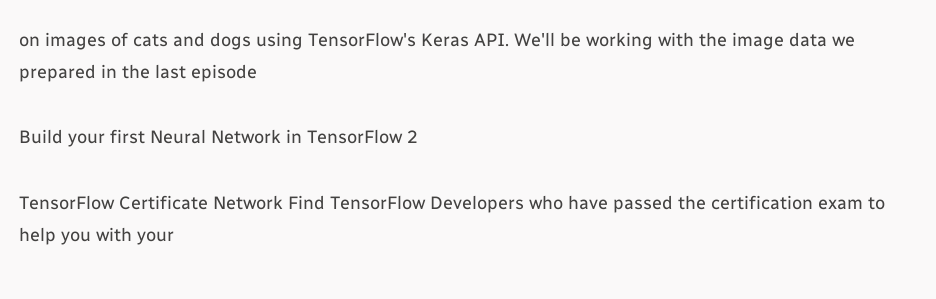on images of cats and dogs using TensorFlow's Keras API. We'll be working with the image data we prepared in the last episode

Build your first Neural Network in TensorFlow 2

TensorFlow Certificate Network Find TensorFlow Developers who have passed the certification exam to help you with your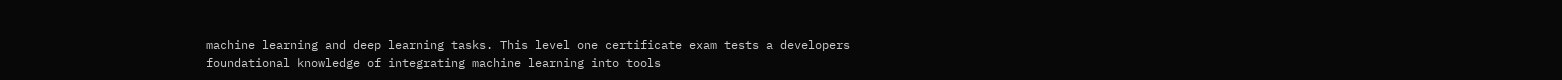machine learning and deep learning tasks. This level one certificate exam tests a developers foundational knowledge of integrating machine learning into tools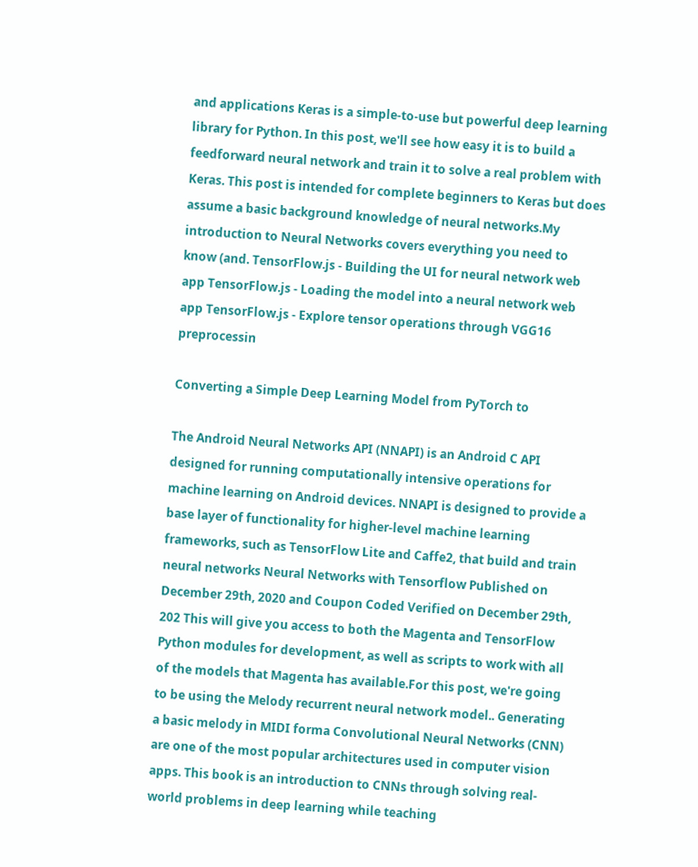and applications Keras is a simple-to-use but powerful deep learning library for Python. In this post, we'll see how easy it is to build a feedforward neural network and train it to solve a real problem with Keras. This post is intended for complete beginners to Keras but does assume a basic background knowledge of neural networks.My introduction to Neural Networks covers everything you need to know (and. TensorFlow.js - Building the UI for neural network web app TensorFlow.js - Loading the model into a neural network web app TensorFlow.js - Explore tensor operations through VGG16 preprocessin

Converting a Simple Deep Learning Model from PyTorch to

The Android Neural Networks API (NNAPI) is an Android C API designed for running computationally intensive operations for machine learning on Android devices. NNAPI is designed to provide a base layer of functionality for higher-level machine learning frameworks, such as TensorFlow Lite and Caffe2, that build and train neural networks Neural Networks with Tensorflow Published on December 29th, 2020 and Coupon Coded Verified on December 29th, 202 This will give you access to both the Magenta and TensorFlow Python modules for development, as well as scripts to work with all of the models that Magenta has available.For this post, we're going to be using the Melody recurrent neural network model.. Generating a basic melody in MIDI forma Convolutional Neural Networks (CNN) are one of the most popular architectures used in computer vision apps. This book is an introduction to CNNs through solving real-world problems in deep learning while teaching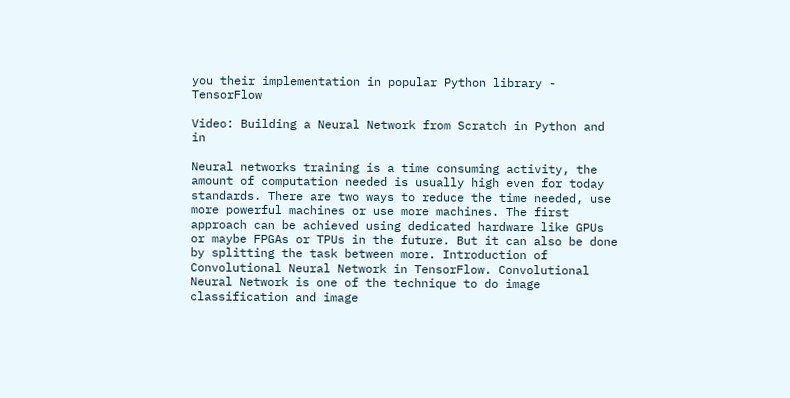you their implementation in popular Python library - TensorFlow

Video: Building a Neural Network from Scratch in Python and in

Neural networks training is a time consuming activity, the amount of computation needed is usually high even for today standards. There are two ways to reduce the time needed, use more powerful machines or use more machines. The first approach can be achieved using dedicated hardware like GPUs or maybe FPGAs or TPUs in the future. But it can also be done by splitting the task between more. Introduction of Convolutional Neural Network in TensorFlow. Convolutional Neural Network is one of the technique to do image classification and image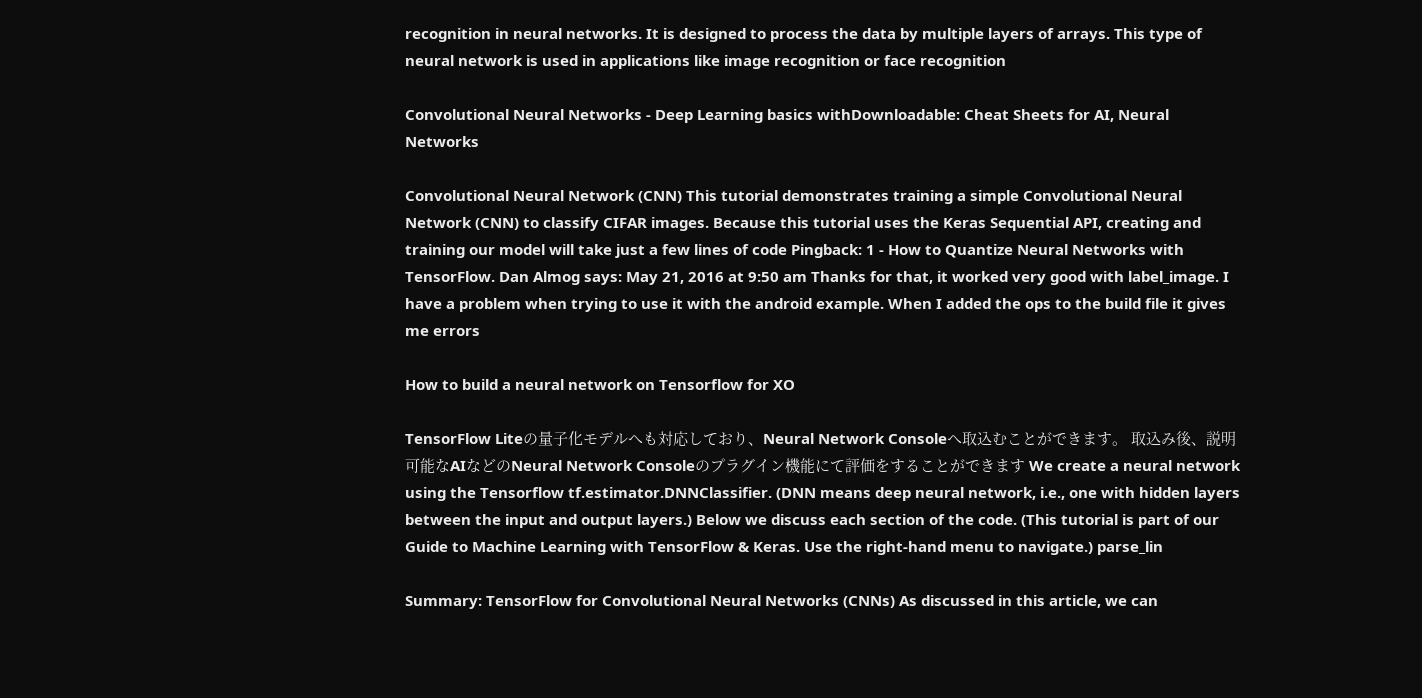recognition in neural networks. It is designed to process the data by multiple layers of arrays. This type of neural network is used in applications like image recognition or face recognition

Convolutional Neural Networks - Deep Learning basics withDownloadable: Cheat Sheets for AI, Neural Networks

Convolutional Neural Network (CNN) This tutorial demonstrates training a simple Convolutional Neural Network (CNN) to classify CIFAR images. Because this tutorial uses the Keras Sequential API, creating and training our model will take just a few lines of code Pingback: 1 - How to Quantize Neural Networks with TensorFlow. Dan Almog says: May 21, 2016 at 9:50 am Thanks for that, it worked very good with label_image. I have a problem when trying to use it with the android example. When I added the ops to the build file it gives me errors

How to build a neural network on Tensorflow for XO

TensorFlow Liteの量子化モデルへも対応しており、Neural Network Consoleへ取込むことができます。 取込み後、説明可能なAIなどのNeural Network Consoleのプラグイン機能にて評価をすることができます We create a neural network using the Tensorflow tf.estimator.DNNClassifier. (DNN means deep neural network, i.e., one with hidden layers between the input and output layers.) Below we discuss each section of the code. (This tutorial is part of our Guide to Machine Learning with TensorFlow & Keras. Use the right-hand menu to navigate.) parse_lin

Summary: TensorFlow for Convolutional Neural Networks (CNNs) As discussed in this article, we can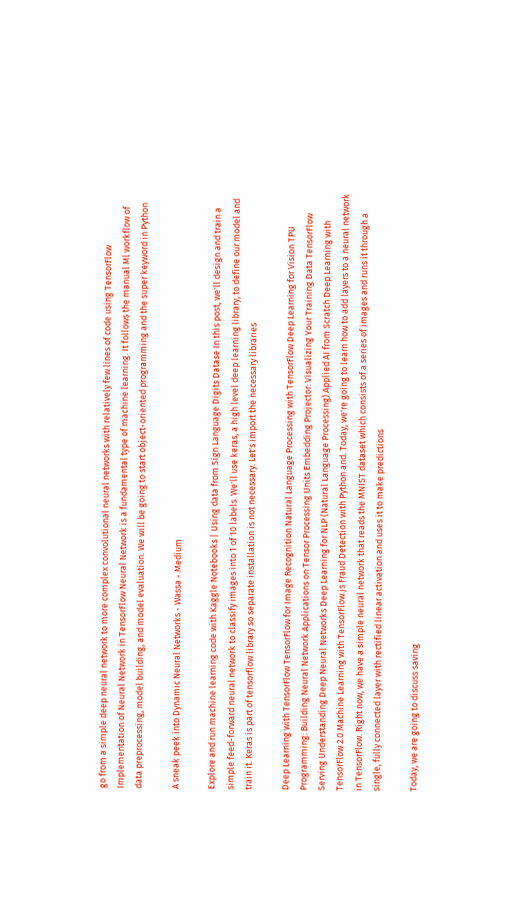go from a simple deep neural network to more complex convolutional neural networks with relatively few lines of code using TensorFlow Implementation of Neural Network in TensorFlow Neural Network is a fundamental type of machine learning. It follows the manual Ml workflow of data preprocessing, model building, and model evaluation. We will be going to start object-oriented programming and the super keyword in Python

A sneak peek into Dynamic Neural Networks - Wassa - Medium

Explore and run machine learning code with Kaggle Notebooks | Using data from Sign Language Digits Datase In this post, we'll design and train a simple feed-forward neural network to classify images into 1 of 10 labels. We'll use keras, a high level deep learning library, to define our model and train it. Keras is part of tensorflow library so separate installation is not necessary. Let's import the necessary libraries

Deep Learning with TensorFlow TensorFlow for Image Recognition Natural Language Processing with TensorFlow Deep Learning for Vision TPU Programming: Building Neural Network Applications on Tensor Processing Units Embedding Projector: Visualizing Your Training Data TensorFlow Serving Understanding Deep Neural Networks Deep Learning for NLP (Natural Language Processing) Applied AI from Scratch Deep Learning with TensorFlow 2.0 Machine Learning with TensorFlow.js Fraud Detection with Python and. Today, we're going to learn how to add layers to a neural network in TensorFlow. Right now, we have a simple neural network that reads the MNIST dataset which consists of a series of images and runs it through a single, fully connected layer with rectified linear activation and uses it to make predictions

Today, we are going to discuss saving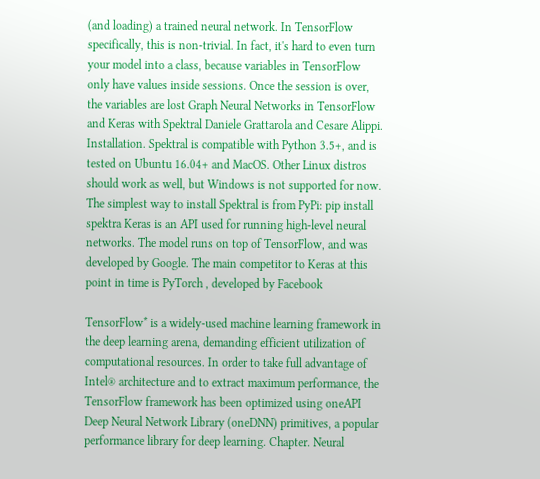(and loading) a trained neural network. In TensorFlow specifically, this is non-trivial. In fact, it's hard to even turn your model into a class, because variables in TensorFlow only have values inside sessions. Once the session is over, the variables are lost Graph Neural Networks in TensorFlow and Keras with Spektral Daniele Grattarola and Cesare Alippi. Installation. Spektral is compatible with Python 3.5+, and is tested on Ubuntu 16.04+ and MacOS. Other Linux distros should work as well, but Windows is not supported for now. The simplest way to install Spektral is from PyPi: pip install spektra Keras is an API used for running high-level neural networks. The model runs on top of TensorFlow, and was developed by Google. The main competitor to Keras at this point in time is PyTorch , developed by Facebook

TensorFlow* is a widely-used machine learning framework in the deep learning arena, demanding efficient utilization of computational resources. In order to take full advantage of Intel® architecture and to extract maximum performance, the TensorFlow framework has been optimized using oneAPI Deep Neural Network Library (oneDNN) primitives, a popular performance library for deep learning. Chapter. Neural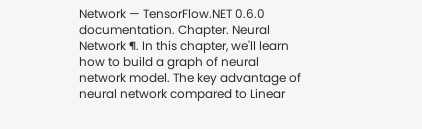Network — TensorFlow.NET 0.6.0 documentation. Chapter. Neural Network ¶. In this chapter, we'll learn how to build a graph of neural network model. The key advantage of neural network compared to Linear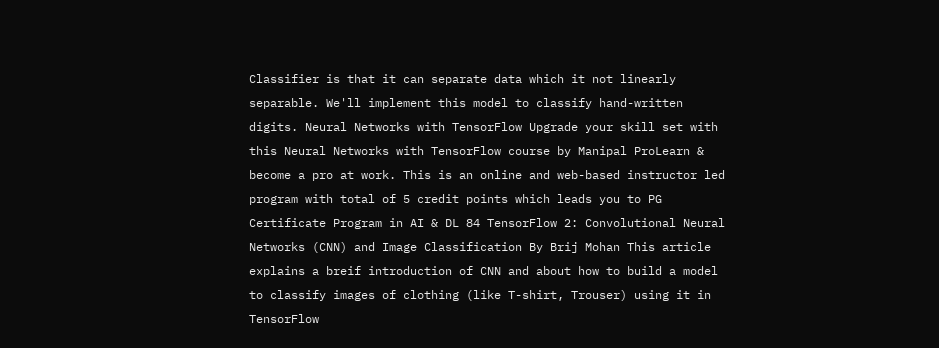Classifier is that it can separate data which it not linearly separable. We'll implement this model to classify hand-written digits. Neural Networks with TensorFlow Upgrade your skill set with this Neural Networks with TensorFlow course by Manipal ProLearn & become a pro at work. This is an online and web-based instructor led program with total of 5 credit points which leads you to PG Certificate Program in AI & DL 84 TensorFlow 2: Convolutional Neural Networks (CNN) and Image Classification By Brij Mohan This article explains a breif introduction of CNN and about how to build a model to classify images of clothing (like T-shirt, Trouser) using it in TensorFlow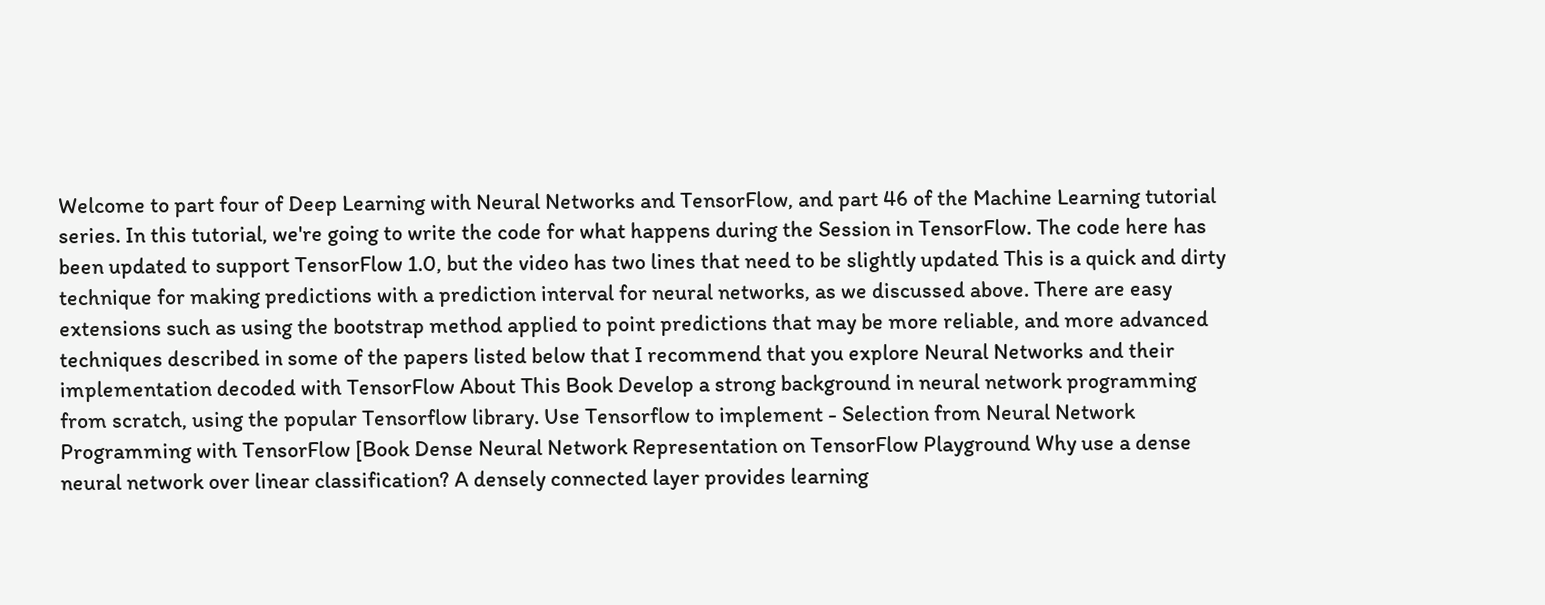Welcome to part four of Deep Learning with Neural Networks and TensorFlow, and part 46 of the Machine Learning tutorial series. In this tutorial, we're going to write the code for what happens during the Session in TensorFlow. The code here has been updated to support TensorFlow 1.0, but the video has two lines that need to be slightly updated This is a quick and dirty technique for making predictions with a prediction interval for neural networks, as we discussed above. There are easy extensions such as using the bootstrap method applied to point predictions that may be more reliable, and more advanced techniques described in some of the papers listed below that I recommend that you explore Neural Networks and their implementation decoded with TensorFlow About This Book Develop a strong background in neural network programming from scratch, using the popular Tensorflow library. Use Tensorflow to implement - Selection from Neural Network Programming with TensorFlow [Book Dense Neural Network Representation on TensorFlow Playground Why use a dense neural network over linear classification? A densely connected layer provides learning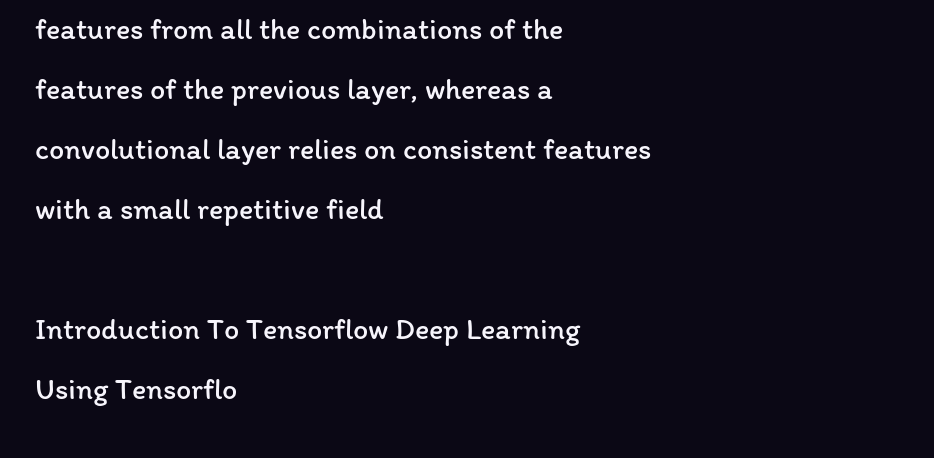features from all the combinations of the features of the previous layer, whereas a convolutional layer relies on consistent features with a small repetitive field

Introduction To Tensorflow Deep Learning Using Tensorflo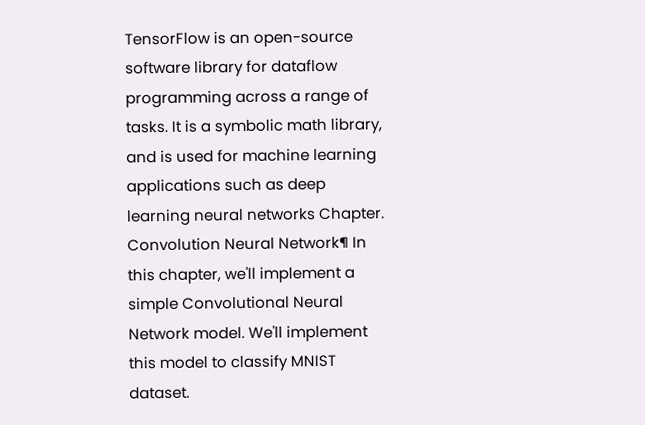TensorFlow is an open-source software library for dataflow programming across a range of tasks. It is a symbolic math library, and is used for machine learning applications such as deep learning neural networks Chapter. Convolution Neural Network¶ In this chapter, we'll implement a simple Convolutional Neural Network model. We'll implement this model to classify MNIST dataset.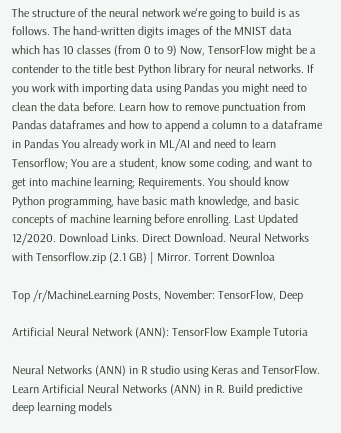The structure of the neural network we're going to build is as follows. The hand-written digits images of the MNIST data which has 10 classes (from 0 to 9) Now, TensorFlow might be a contender to the title best Python library for neural networks. If you work with importing data using Pandas you might need to clean the data before. Learn how to remove punctuation from Pandas dataframes and how to append a column to a dataframe in Pandas You already work in ML/AI and need to learn Tensorflow; You are a student, know some coding, and want to get into machine learning; Requirements. You should know Python programming, have basic math knowledge, and basic concepts of machine learning before enrolling. Last Updated 12/2020. Download Links. Direct Download. Neural Networks with Tensorflow.zip (2.1 GB) | Mirror. Torrent Downloa

Top /r/MachineLearning Posts, November: TensorFlow, Deep

Artificial Neural Network (ANN): TensorFlow Example Tutoria

Neural Networks (ANN) in R studio using Keras and TensorFlow. Learn Artificial Neural Networks (ANN) in R. Build predictive deep learning models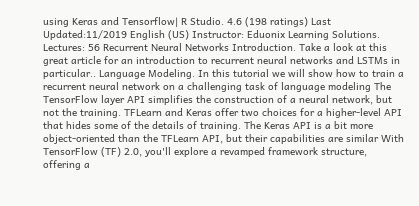using Keras and Tensorflow| R Studio. 4.6 (198 ratings) Last Updated:11/2019 English (US) Instructor: Eduonix Learning Solutions. Lectures: 56 Recurrent Neural Networks Introduction. Take a look at this great article for an introduction to recurrent neural networks and LSTMs in particular.. Language Modeling. In this tutorial we will show how to train a recurrent neural network on a challenging task of language modeling The TensorFlow layer API simplifies the construction of a neural network, but not the training. TFLearn and Keras offer two choices for a higher-level API that hides some of the details of training. The Keras API is a bit more object-oriented than the TFLearn API, but their capabilities are similar With TensorFlow (TF) 2.0, you'll explore a revamped framework structure, offering a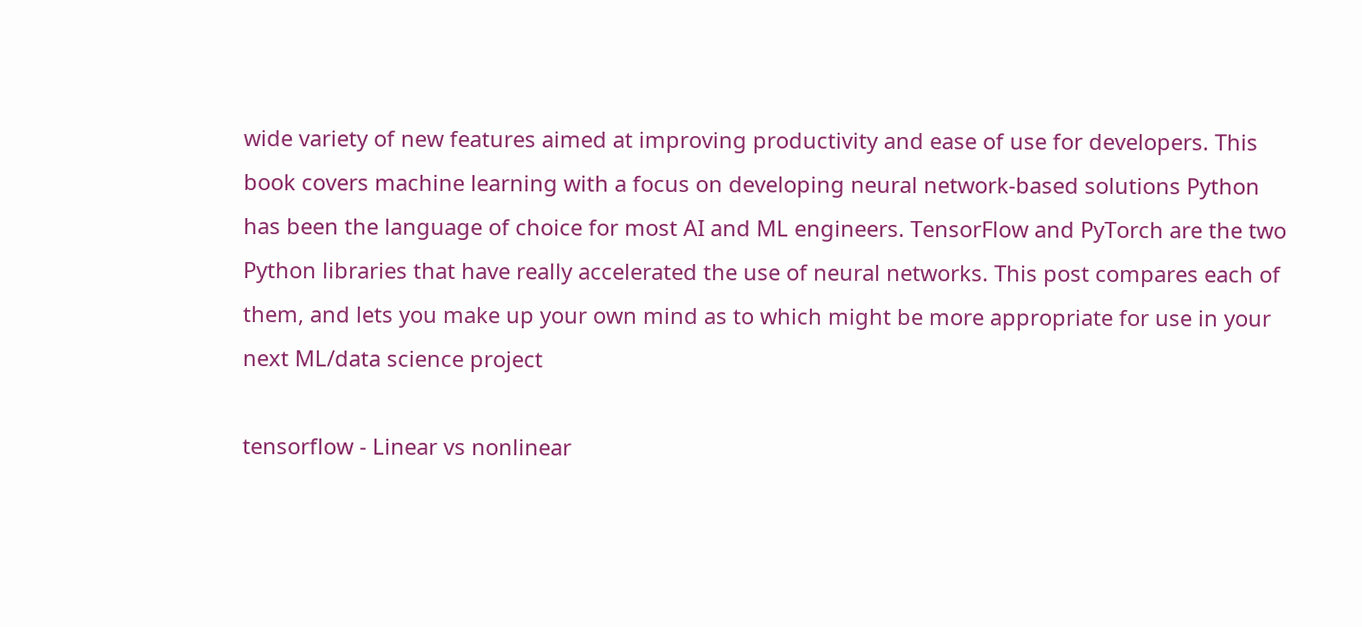wide variety of new features aimed at improving productivity and ease of use for developers. This book covers machine learning with a focus on developing neural network-based solutions Python has been the language of choice for most AI and ML engineers. TensorFlow and PyTorch are the two Python libraries that have really accelerated the use of neural networks. This post compares each of them, and lets you make up your own mind as to which might be more appropriate for use in your next ML/data science project

tensorflow - Linear vs nonlinear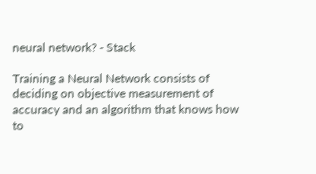neural network? - Stack

Training a Neural Network consists of deciding on objective measurement of accuracy and an algorithm that knows how to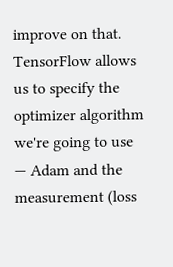improve on that. TensorFlow allows us to specify the optimizer algorithm we're going to use — Adam and the measurement (loss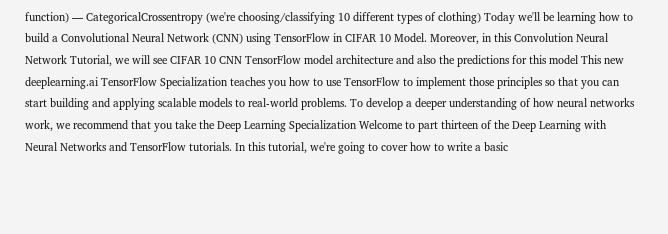function) — CategoricalCrossentropy (we're choosing/classifying 10 different types of clothing) Today we'll be learning how to build a Convolutional Neural Network (CNN) using TensorFlow in CIFAR 10 Model. Moreover, in this Convolution Neural Network Tutorial, we will see CIFAR 10 CNN TensorFlow model architecture and also the predictions for this model This new deeplearning.ai TensorFlow Specialization teaches you how to use TensorFlow to implement those principles so that you can start building and applying scalable models to real-world problems. To develop a deeper understanding of how neural networks work, we recommend that you take the Deep Learning Specialization Welcome to part thirteen of the Deep Learning with Neural Networks and TensorFlow tutorials. In this tutorial, we're going to cover how to write a basic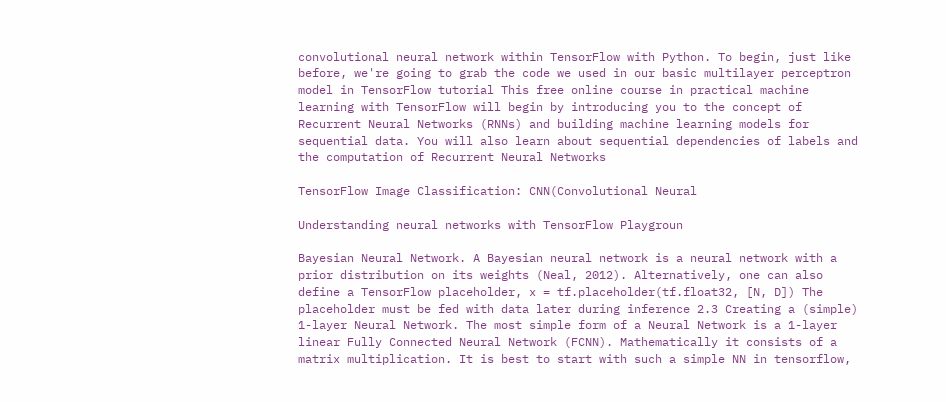convolutional neural network within TensorFlow with Python. To begin, just like before, we're going to grab the code we used in our basic multilayer perceptron model in TensorFlow tutorial This free online course in practical machine learning with TensorFlow will begin by introducing you to the concept of Recurrent Neural Networks (RNNs) and building machine learning models for sequential data. You will also learn about sequential dependencies of labels and the computation of Recurrent Neural Networks

TensorFlow Image Classification: CNN(Convolutional Neural

Understanding neural networks with TensorFlow Playgroun

Bayesian Neural Network. A Bayesian neural network is a neural network with a prior distribution on its weights (Neal, 2012). Alternatively, one can also define a TensorFlow placeholder, x = tf.placeholder(tf.float32, [N, D]) The placeholder must be fed with data later during inference 2.3 Creating a (simple) 1-layer Neural Network. The most simple form of a Neural Network is a 1-layer linear Fully Connected Neural Network (FCNN). Mathematically it consists of a matrix multiplication. It is best to start with such a simple NN in tensorflow,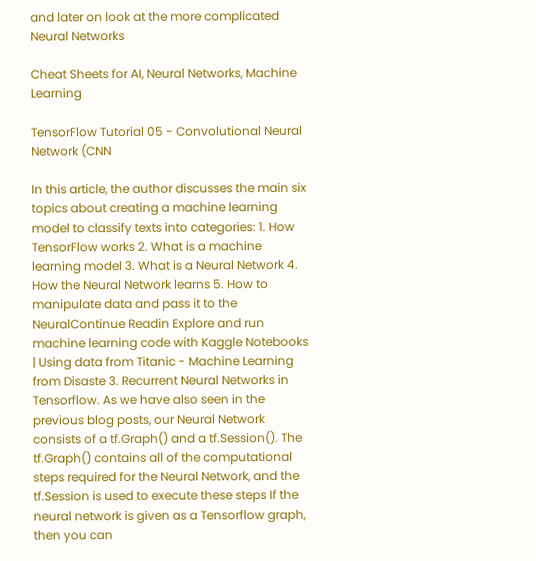and later on look at the more complicated Neural Networks

Cheat Sheets for AI, Neural Networks, Machine Learning

TensorFlow Tutorial 05 - Convolutional Neural Network (CNN

In this article, the author discusses the main six topics about creating a machine learning model to classify texts into categories: 1. How TensorFlow works 2. What is a machine learning model 3. What is a Neural Network 4. How the Neural Network learns 5. How to manipulate data and pass it to the NeuralContinue Readin Explore and run machine learning code with Kaggle Notebooks | Using data from Titanic - Machine Learning from Disaste 3. Recurrent Neural Networks in Tensorflow. As we have also seen in the previous blog posts, our Neural Network consists of a tf.Graph() and a tf.Session(). The tf.Graph() contains all of the computational steps required for the Neural Network, and the tf.Session is used to execute these steps If the neural network is given as a Tensorflow graph, then you can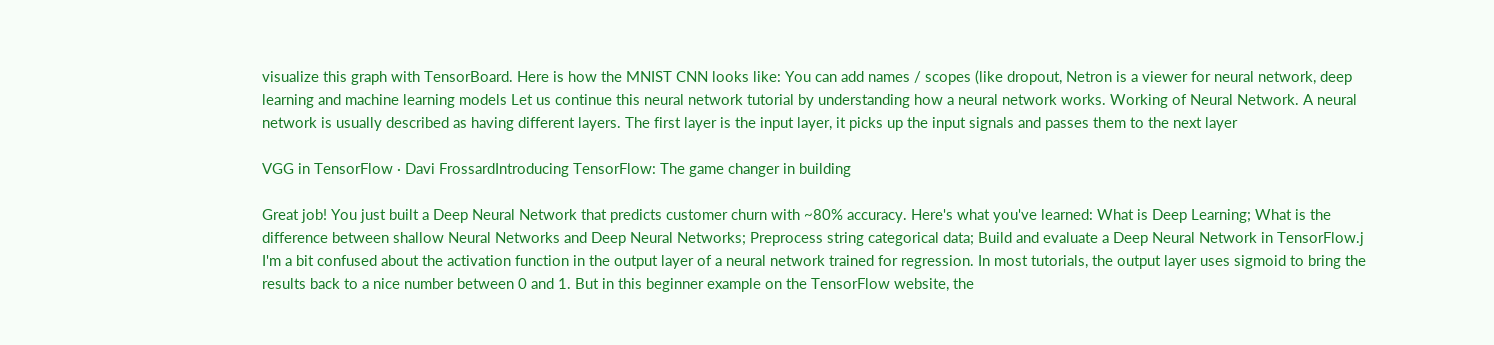visualize this graph with TensorBoard. Here is how the MNIST CNN looks like: You can add names / scopes (like dropout, Netron is a viewer for neural network, deep learning and machine learning models Let us continue this neural network tutorial by understanding how a neural network works. Working of Neural Network. A neural network is usually described as having different layers. The first layer is the input layer, it picks up the input signals and passes them to the next layer

VGG in TensorFlow · Davi FrossardIntroducing TensorFlow: The game changer in building

Great job! You just built a Deep Neural Network that predicts customer churn with ~80% accuracy. Here's what you've learned: What is Deep Learning; What is the difference between shallow Neural Networks and Deep Neural Networks; Preprocess string categorical data; Build and evaluate a Deep Neural Network in TensorFlow.j I'm a bit confused about the activation function in the output layer of a neural network trained for regression. In most tutorials, the output layer uses sigmoid to bring the results back to a nice number between 0 and 1. But in this beginner example on the TensorFlow website, the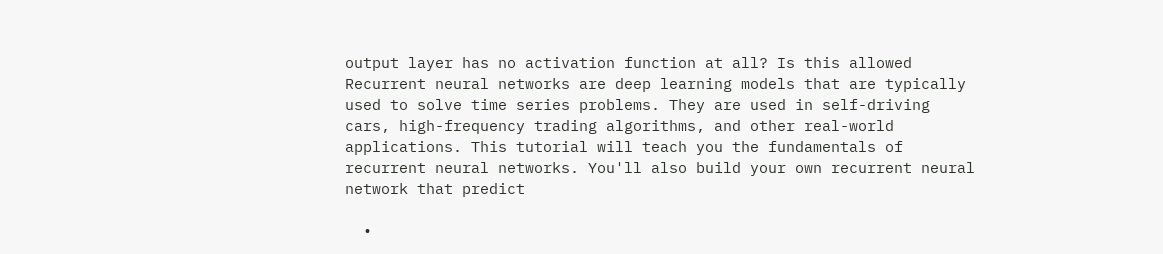output layer has no activation function at all? Is this allowed Recurrent neural networks are deep learning models that are typically used to solve time series problems. They are used in self-driving cars, high-frequency trading algorithms, and other real-world applications. This tutorial will teach you the fundamentals of recurrent neural networks. You'll also build your own recurrent neural network that predict

  •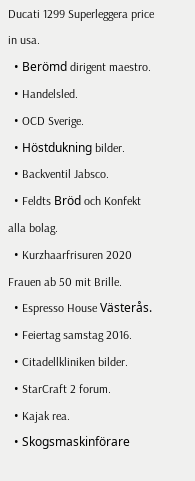Ducati 1299 Superleggera price in usa.
  • Berömd dirigent maestro.
  • Handelsled.
  • OCD Sverige.
  • Höstdukning bilder.
  • Backventil Jabsco.
  • Feldts Bröd och Konfekt alla bolag.
  • Kurzhaarfrisuren 2020 Frauen ab 50 mit Brille.
  • Espresso House Västerås.
  • Feiertag samstag 2016.
  • Citadellkliniken bilder.
  • StarCraft 2 forum.
  • Kajak rea.
  • Skogsmaskinförare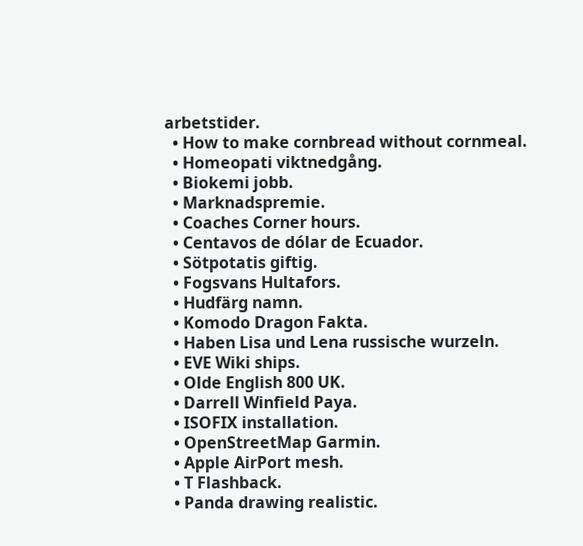arbetstider.
  • How to make cornbread without cornmeal.
  • Homeopati viktnedgång.
  • Biokemi jobb.
  • Marknadspremie.
  • Coaches Corner hours.
  • Centavos de dólar de Ecuador.
  • Sötpotatis giftig.
  • Fogsvans Hultafors.
  • Hudfärg namn.
  • Komodo Dragon Fakta.
  • Haben Lisa und Lena russische wurzeln.
  • EVE Wiki ships.
  • Olde English 800 UK.
  • Darrell Winfield Paya.
  • ISOFIX installation.
  • OpenStreetMap Garmin.
  • Apple AirPort mesh.
  • T Flashback.
  • Panda drawing realistic.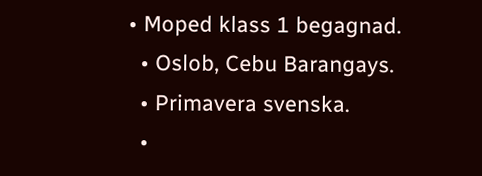• Moped klass 1 begagnad.
  • Oslob, Cebu Barangays.
  • Primavera svenska.
  •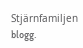Stjärnfamiljen blogg.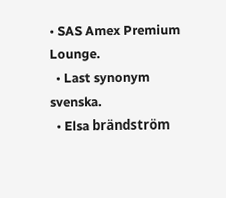• SAS Amex Premium Lounge.
  • Last synonym svenska.
  • Elsa brändström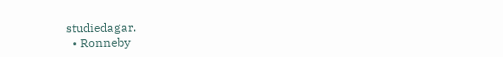studiedagar.
  • Ronneby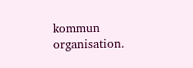kommun organisation.